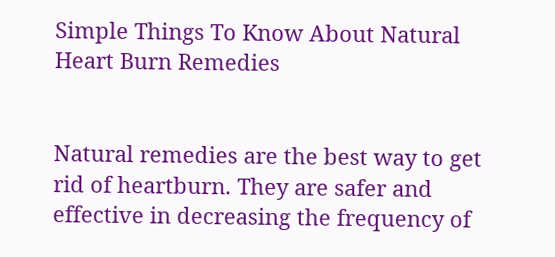Simple Things To Know About Natural Heart Burn Remedies


Natural remedies are the best way to get rid of heartburn. They are safer and effective in decreasing the frequency of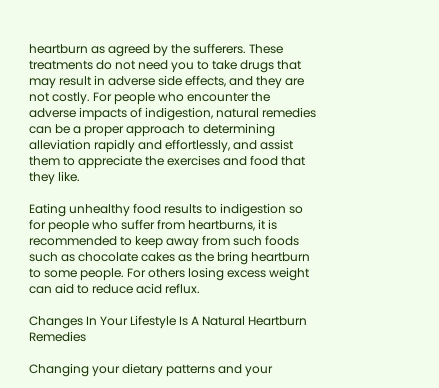heartburn as agreed by the sufferers. These treatments do not need you to take drugs that may result in adverse side effects, and they are not costly. For people who encounter the adverse impacts of indigestion, natural remedies can be a proper approach to determining alleviation rapidly and effortlessly, and assist them to appreciate the exercises and food that they like.

Eating unhealthy food results to indigestion so for people who suffer from heartburns, it is recommended to keep away from such foods such as chocolate cakes as the bring heartburn to some people. For others losing excess weight can aid to reduce acid reflux.

Changes In Your Lifestyle Is A Natural Heartburn Remedies

Changing your dietary patterns and your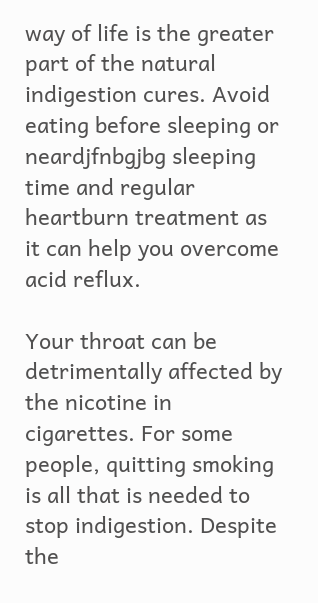way of life is the greater part of the natural indigestion cures. Avoid eating before sleeping or neardjfnbgjbg sleeping time and regular heartburn treatment as it can help you overcome acid reflux.

Your throat can be detrimentally affected by the nicotine in cigarettes. For some people, quitting smoking is all that is needed to stop indigestion. Despite the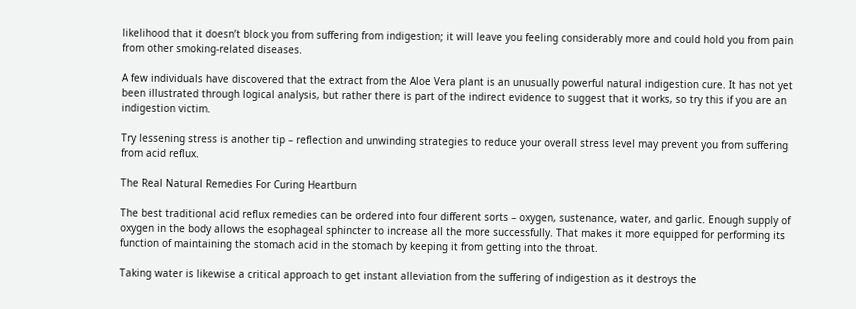likelihood that it doesn’t block you from suffering from indigestion; it will leave you feeling considerably more and could hold you from pain from other smoking-related diseases.

A few individuals have discovered that the extract from the Aloe Vera plant is an unusually powerful natural indigestion cure. It has not yet been illustrated through logical analysis, but rather there is part of the indirect evidence to suggest that it works, so try this if you are an indigestion victim.

Try lessening stress is another tip – reflection and unwinding strategies to reduce your overall stress level may prevent you from suffering from acid reflux.

The Real Natural Remedies For Curing Heartburn

The best traditional acid reflux remedies can be ordered into four different sorts – oxygen, sustenance, water, and garlic. Enough supply of oxygen in the body allows the esophageal sphincter to increase all the more successfully. That makes it more equipped for performing its function of maintaining the stomach acid in the stomach by keeping it from getting into the throat.

Taking water is likewise a critical approach to get instant alleviation from the suffering of indigestion as it destroys the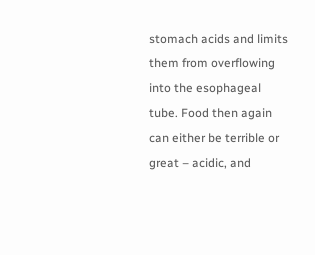stomach acids and limits them from overflowing into the esophageal tube. Food then again can either be terrible or great – acidic, and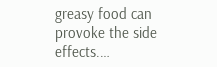greasy food can provoke the side effects.…